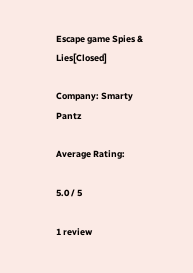Escape game Spies & Lies[Closed]

Company: Smarty Pantz

Average Rating:

5.0 / 5

1 review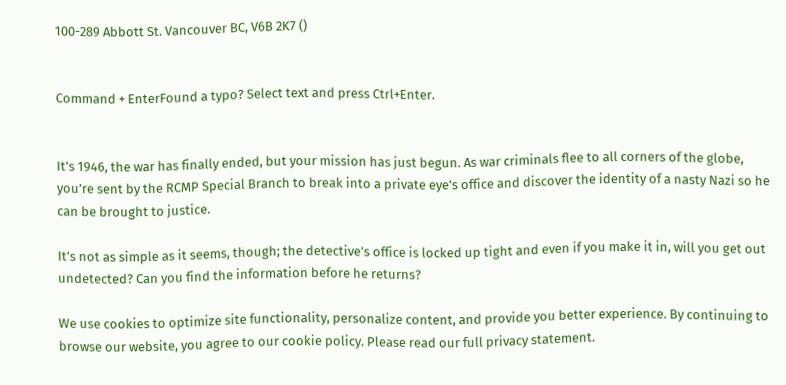100-289 Abbott St. Vancouver BC, V6B 2K7 ()


Command + EnterFound a typo? Select text and press Ctrl+Enter.


It’s 1946, the war has finally ended, but your mission has just begun. As war criminals flee to all corners of the globe, you’re sent by the RCMP Special Branch to break into a private eye’s office and discover the identity of a nasty Nazi so he can be brought to justice.

It’s not as simple as it seems, though; the detective’s office is locked up tight and even if you make it in, will you get out undetected? Can you find the information before he returns?

We use cookies to optimize site functionality, personalize content, and provide you better experience. By continuing to browse our website, you agree to our cookie policy. Please read our full privacy statement.